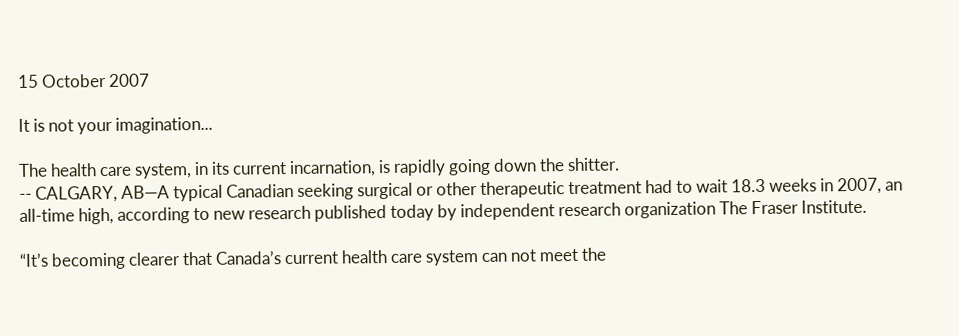15 October 2007

It is not your imagination...

The health care system, in its current incarnation, is rapidly going down the shitter.
-- CALGARY, AB—A typical Canadian seeking surgical or other therapeutic treatment had to wait 18.3 weeks in 2007, an all-time high, according to new research published today by independent research organization The Fraser Institute.

“It’s becoming clearer that Canada’s current health care system can not meet the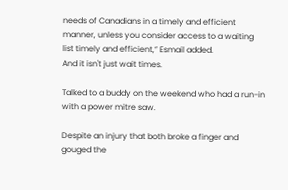needs of Canadians in a timely and efficient manner, unless you consider access to a waiting list timely and efficient,” Esmail added.
And it isn't just wait times.

Talked to a buddy on the weekend who had a run-in with a power mitre saw.

Despite an injury that both broke a finger and gouged the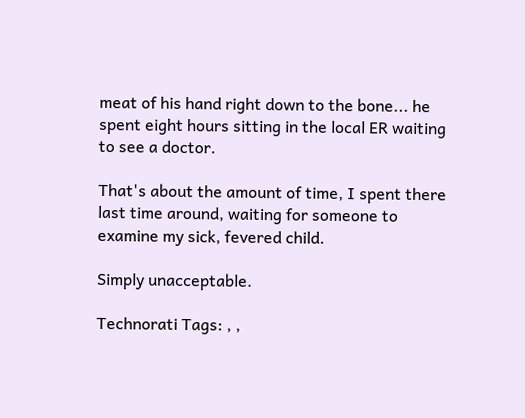meat of his hand right down to the bone... he spent eight hours sitting in the local ER waiting to see a doctor.

That's about the amount of time, I spent there last time around, waiting for someone to examine my sick, fevered child.

Simply unacceptable.

Technorati Tags: , ,